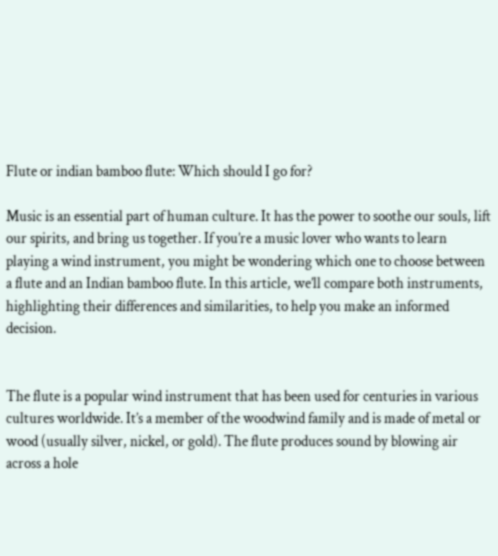Flute or indian bamboo flute: Which should I go for?

Music is an essential part of human culture. It has the power to soothe our souls, lift our spirits, and bring us together. If you’re a music lover who wants to learn playing a wind instrument, you might be wondering which one to choose between a flute and an Indian bamboo flute. In this article, we’ll compare both instruments, highlighting their differences and similarities, to help you make an informed decision.


The flute is a popular wind instrument that has been used for centuries in various cultures worldwide. It’s a member of the woodwind family and is made of metal or wood (usually silver, nickel, or gold). The flute produces sound by blowing air across a hole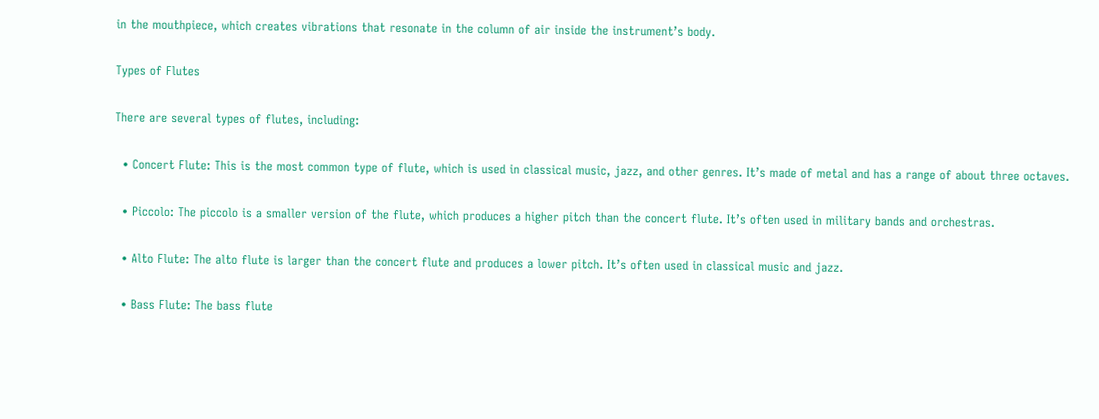in the mouthpiece, which creates vibrations that resonate in the column of air inside the instrument’s body.

Types of Flutes

There are several types of flutes, including:

  • Concert Flute: This is the most common type of flute, which is used in classical music, jazz, and other genres. It’s made of metal and has a range of about three octaves.

  • Piccolo: The piccolo is a smaller version of the flute, which produces a higher pitch than the concert flute. It’s often used in military bands and orchestras.

  • Alto Flute: The alto flute is larger than the concert flute and produces a lower pitch. It’s often used in classical music and jazz.

  • Bass Flute: The bass flute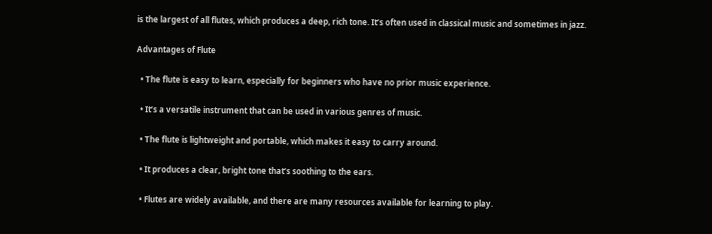is the largest of all flutes, which produces a deep, rich tone. It’s often used in classical music and sometimes in jazz.

Advantages of Flute

  • The flute is easy to learn, especially for beginners who have no prior music experience.

  • It’s a versatile instrument that can be used in various genres of music.

  • The flute is lightweight and portable, which makes it easy to carry around.

  • It produces a clear, bright tone that’s soothing to the ears.

  • Flutes are widely available, and there are many resources available for learning to play.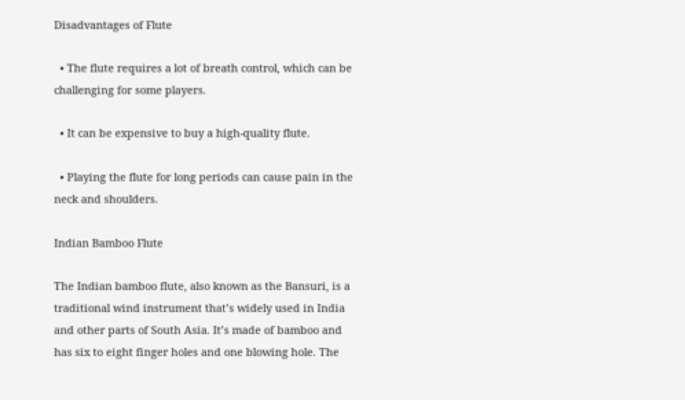Disadvantages of Flute

  • The flute requires a lot of breath control, which can be challenging for some players.

  • It can be expensive to buy a high-quality flute.

  • Playing the flute for long periods can cause pain in the neck and shoulders.

Indian Bamboo Flute

The Indian bamboo flute, also known as the Bansuri, is a traditional wind instrument that’s widely used in India and other parts of South Asia. It’s made of bamboo and has six to eight finger holes and one blowing hole. The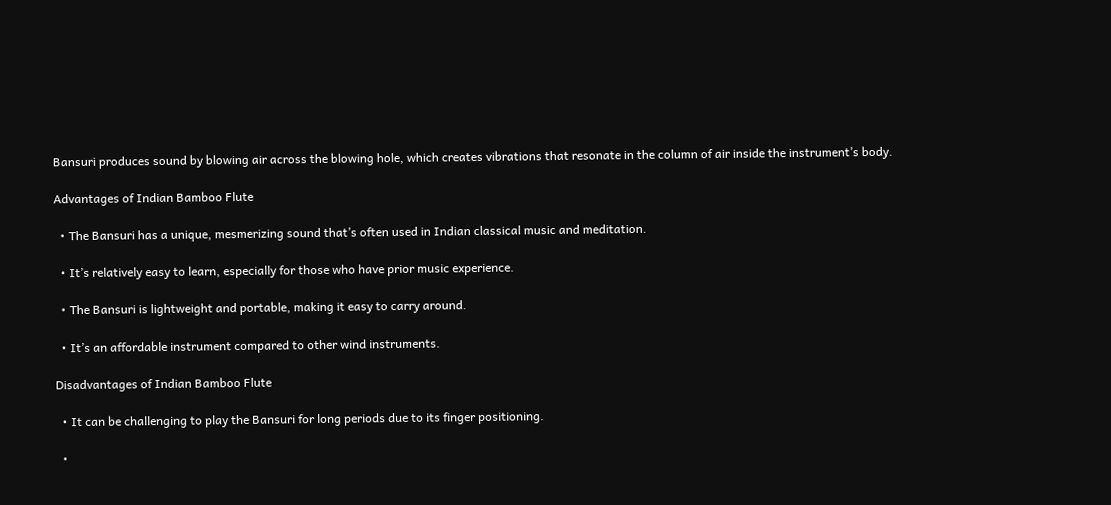Bansuri produces sound by blowing air across the blowing hole, which creates vibrations that resonate in the column of air inside the instrument’s body.

Advantages of Indian Bamboo Flute

  • The Bansuri has a unique, mesmerizing sound that’s often used in Indian classical music and meditation.

  • It’s relatively easy to learn, especially for those who have prior music experience.

  • The Bansuri is lightweight and portable, making it easy to carry around.

  • It’s an affordable instrument compared to other wind instruments.

Disadvantages of Indian Bamboo Flute

  • It can be challenging to play the Bansuri for long periods due to its finger positioning.

  •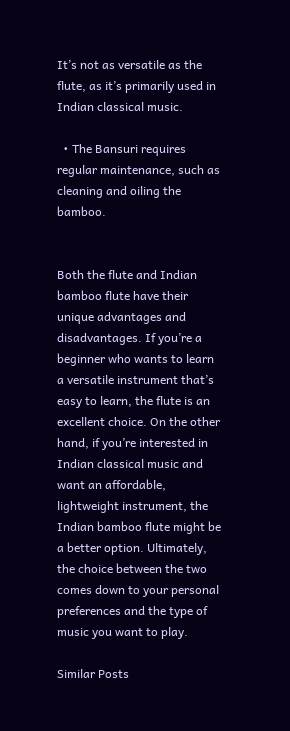It’s not as versatile as the flute, as it’s primarily used in Indian classical music.

  • The Bansuri requires regular maintenance, such as cleaning and oiling the bamboo.


Both the flute and Indian bamboo flute have their unique advantages and disadvantages. If you’re a beginner who wants to learn a versatile instrument that’s easy to learn, the flute is an excellent choice. On the other hand, if you’re interested in Indian classical music and want an affordable, lightweight instrument, the Indian bamboo flute might be a better option. Ultimately, the choice between the two comes down to your personal preferences and the type of music you want to play.

Similar Posts